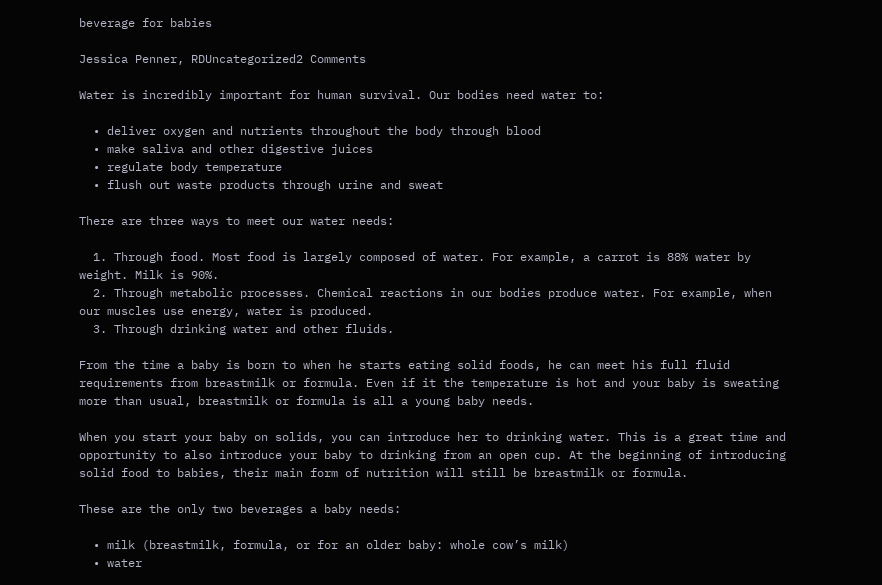beverage for babies

Jessica Penner, RDUncategorized2 Comments

Water is incredibly important for human survival. Our bodies need water to:

  • deliver oxygen and nutrients throughout the body through blood
  • make saliva and other digestive juices
  • regulate body temperature
  • flush out waste products through urine and sweat

There are three ways to meet our water needs:

  1. Through food. Most food is largely composed of water. For example, a carrot is 88% water by weight. Milk is 90%.
  2. Through metabolic processes. Chemical reactions in our bodies produce water. For example, when our muscles use energy, water is produced.
  3. Through drinking water and other fluids.

From the time a baby is born to when he starts eating solid foods, he can meet his full fluid requirements from breastmilk or formula. Even if it the temperature is hot and your baby is sweating more than usual, breastmilk or formula is all a young baby needs.

When you start your baby on solids, you can introduce her to drinking water. This is a great time and opportunity to also introduce your baby to drinking from an open cup. At the beginning of introducing solid food to babies, their main form of nutrition will still be breastmilk or formula.

These are the only two beverages a baby needs:

  • milk (breastmilk, formula, or for an older baby: whole cow’s milk)
  • water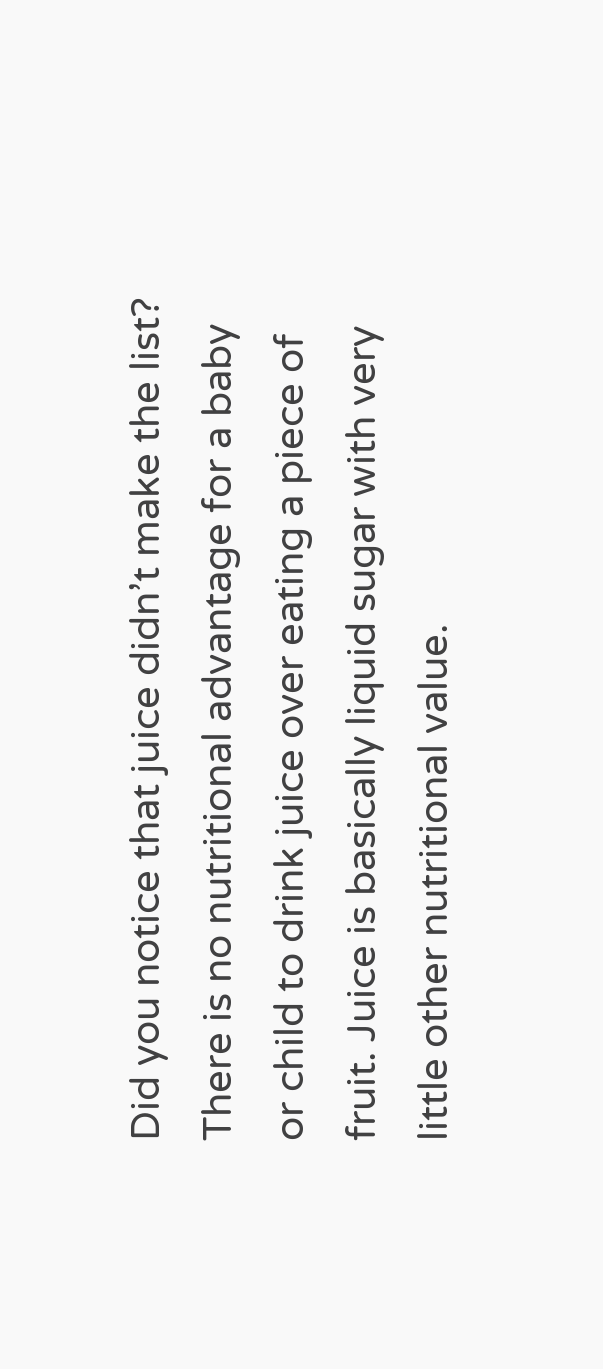Did you notice that juice didn’t make the list? There is no nutritional advantage for a baby or child to drink juice over eating a piece of fruit. Juice is basically liquid sugar with very little other nutritional value.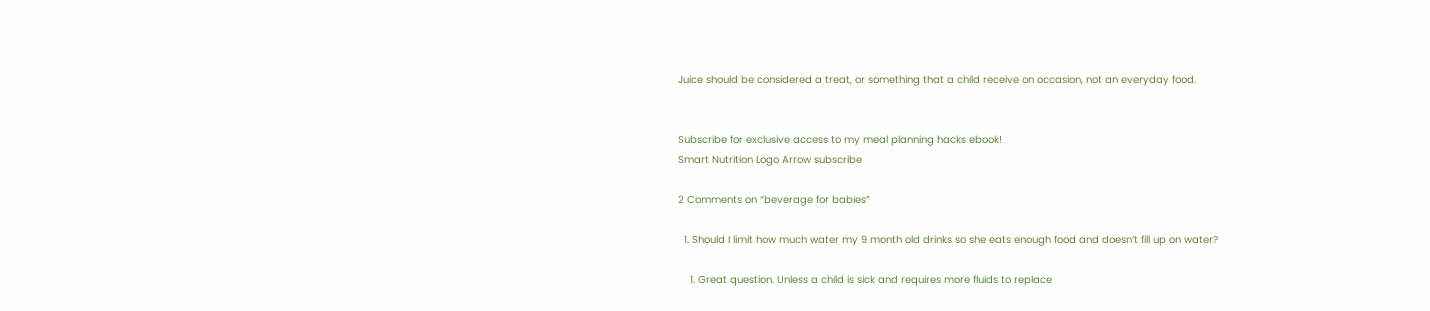Juice should be considered a treat, or something that a child receive on occasion, not an everyday food.


Subscribe for exclusive access to my meal planning hacks ebook!
Smart Nutrition Logo Arrow subscribe

2 Comments on “beverage for babies”

  1. Should I limit how much water my 9 month old drinks so she eats enough food and doesn’t fill up on water?

    1. Great question. Unless a child is sick and requires more fluids to replace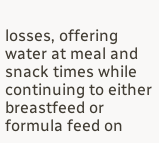losses, offering water at meal and snack times while continuing to either breastfeed or formula feed on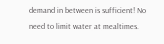demand in between is sufficient! No need to limit water at mealtimes.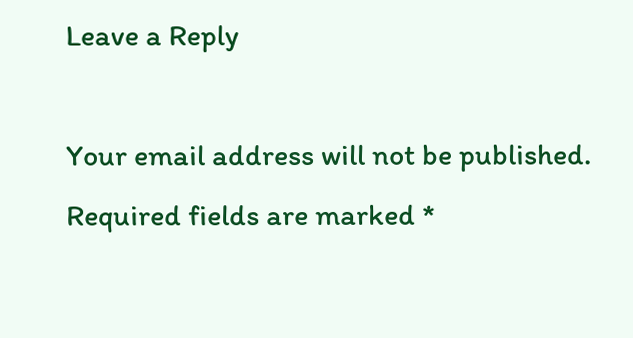Leave a Reply

Your email address will not be published. Required fields are marked *